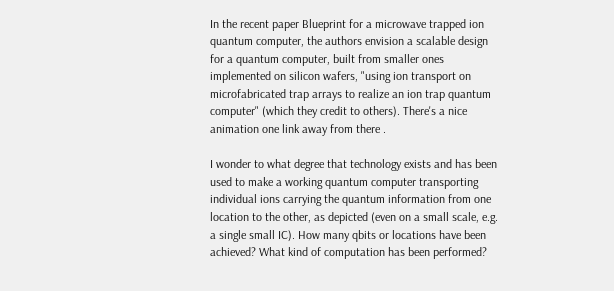In the recent paper Blueprint for a microwave trapped ion quantum computer, the authors envision a scalable design for a quantum computer, built from smaller ones implemented on silicon wafers, "using ion transport on microfabricated trap arrays to realize an ion trap quantum computer" (which they credit to others). There's a nice animation one link away from there .

I wonder to what degree that technology exists and has been used to make a working quantum computer transporting individual ions carrying the quantum information from one location to the other, as depicted (even on a small scale, e.g. a single small IC). How many qbits or locations have been achieved? What kind of computation has been performed?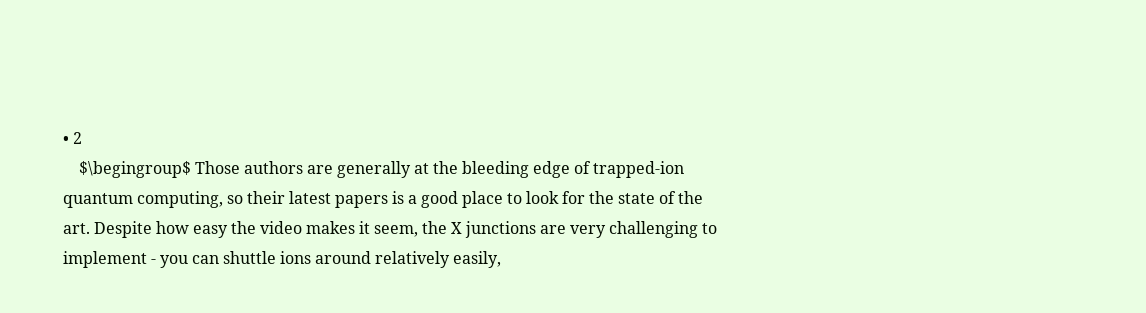• 2
    $\begingroup$ Those authors are generally at the bleeding edge of trapped-ion quantum computing, so their latest papers is a good place to look for the state of the art. Despite how easy the video makes it seem, the X junctions are very challenging to implement - you can shuttle ions around relatively easily,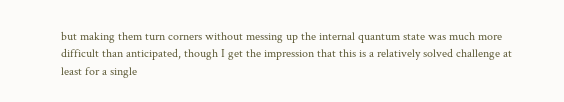but making them turn corners without messing up the internal quantum state was much more difficult than anticipated, though I get the impression that this is a relatively solved challenge at least for a single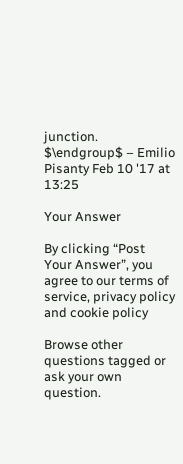junction. $\endgroup$ – Emilio Pisanty Feb 10 '17 at 13:25

Your Answer

By clicking “Post Your Answer”, you agree to our terms of service, privacy policy and cookie policy

Browse other questions tagged or ask your own question.